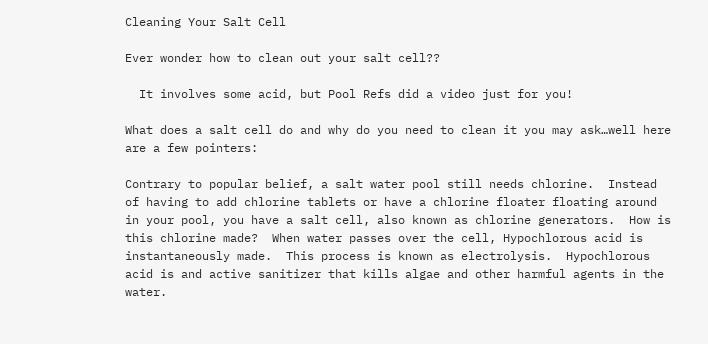Cleaning Your Salt Cell

Ever wonder how to clean out your salt cell??

  It involves some acid, but Pool Refs did a video just for you!

What does a salt cell do and why do you need to clean it you may ask…well here are a few pointers:

Contrary to popular belief, a salt water pool still needs chlorine.  Instead of having to add chlorine tablets or have a chlorine floater floating around in your pool, you have a salt cell, also known as chlorine generators.  How is this chlorine made?  When water passes over the cell, Hypochlorous acid is instantaneously made.  This process is known as electrolysis.  Hypochlorous acid is and active sanitizer that kills algae and other harmful agents in the water.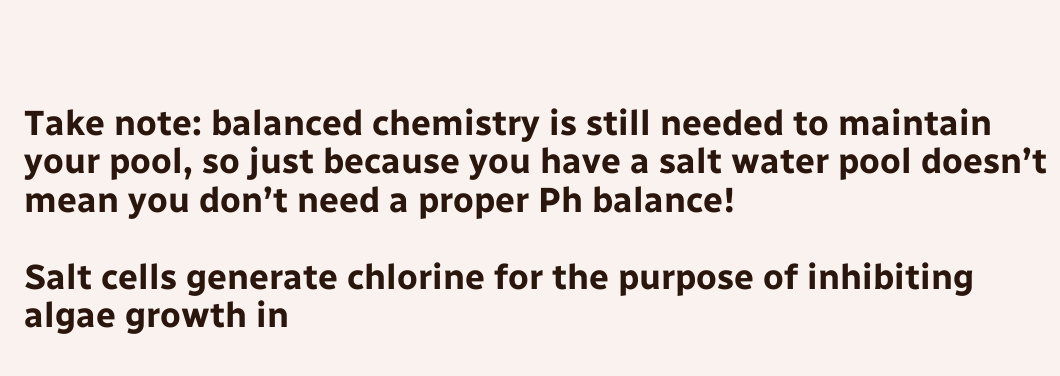Take note: balanced chemistry is still needed to maintain your pool, so just because you have a salt water pool doesn’t mean you don’t need a proper Ph balance!

Salt cells generate chlorine for the purpose of inhibiting algae growth in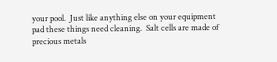your pool.  Just like anything else on your equipment pad these things need cleaning.  Salt cells are made of precious metals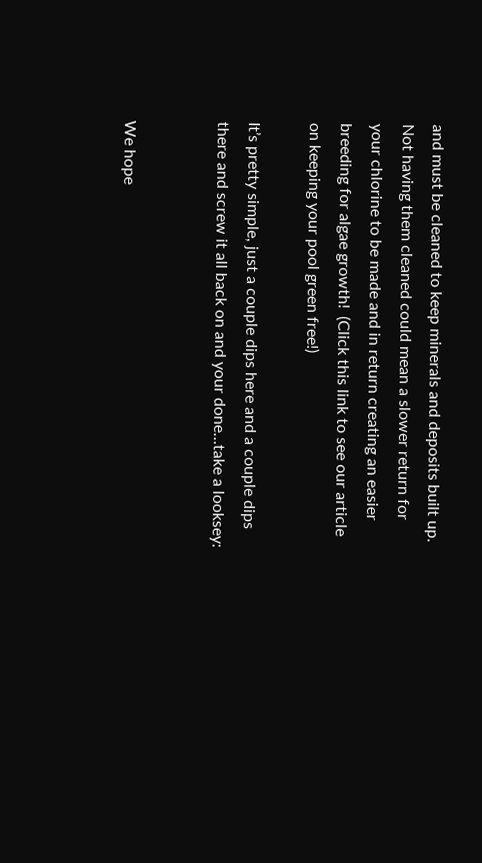and must be cleaned to keep minerals and deposits built up. Not having them cleaned could mean a slower return for your chlorine to be made and in return creating an easier breeding for algae growth!  (Click this link to see our article on keeping your pool green free!)

It’s pretty simple, just a couple dips here and a couple dips there and screw it all back on and your done…take a looksey:


We hope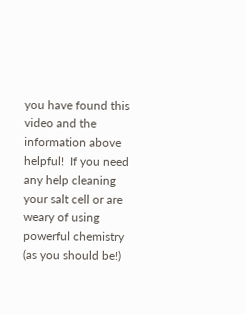you have found this video and the information above helpful!  If you need any help cleaning your salt cell or are weary of using powerful chemistry (as you should be!)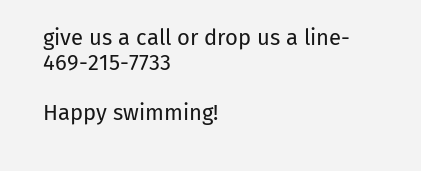give us a call or drop us a line- 469-215-7733

Happy swimming!